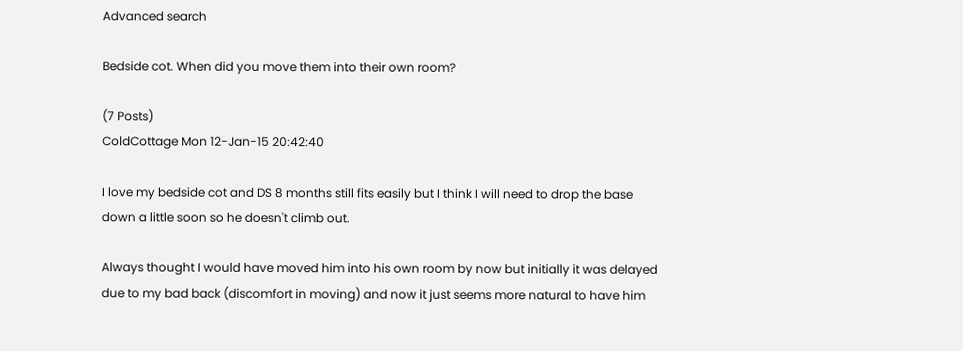Advanced search

Bedside cot. When did you move them into their own room?

(7 Posts)
ColdCottage Mon 12-Jan-15 20:42:40

I love my bedside cot and DS 8 months still fits easily but I think I will need to drop the base down a little soon so he doesn't climb out.

Always thought I would have moved him into his own room by now but initially it was delayed due to my bad back (discomfort in moving) and now it just seems more natural to have him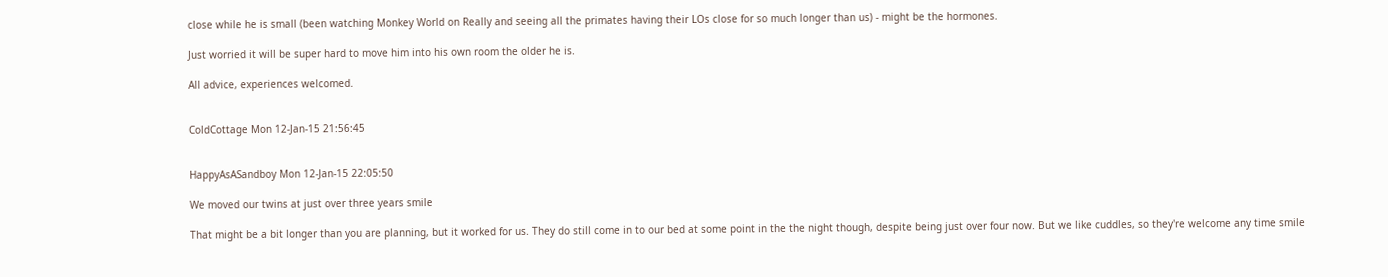close while he is small (been watching Monkey World on Really and seeing all the primates having their LOs close for so much longer than us) - might be the hormones.

Just worried it will be super hard to move him into his own room the older he is.

All advice, experiences welcomed.


ColdCottage Mon 12-Jan-15 21:56:45


HappyAsASandboy Mon 12-Jan-15 22:05:50

We moved our twins at just over three years smile

That might be a bit longer than you are planning, but it worked for us. They do still come in to our bed at some point in the the night though, despite being just over four now. But we like cuddles, so they're welcome any time smile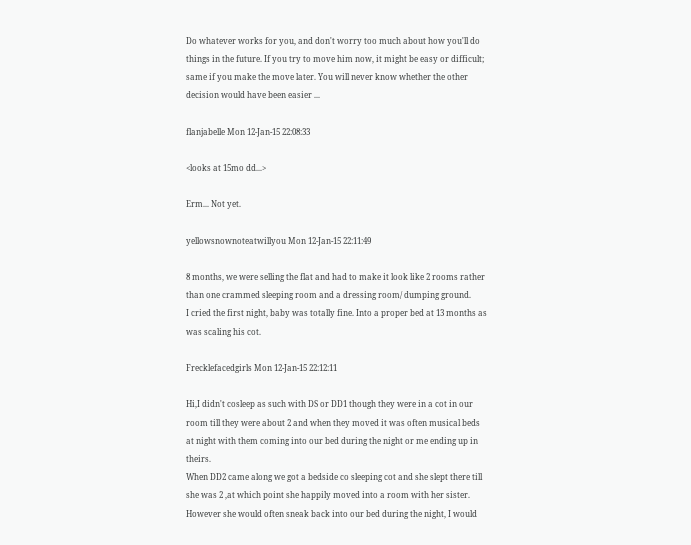Do whatever works for you, and don't worry too much about how you'll do things in the future. If you try to move him now, it might be easy or difficult; same if you make the move later. You will never know whether the other decision would have been easier ...

flanjabelle Mon 12-Jan-15 22:08:33

<looks at 15mo dd...>

Erm... Not yet.

yellowsnownoteatwillyou Mon 12-Jan-15 22:11:49

8 months, we were selling the flat and had to make it look like 2 rooms rather than one crammed sleeping room and a dressing room/ dumping ground.
I cried the first night, baby was totally fine. Into a proper bed at 13 months as was scaling his cot.

Frecklefacedgirls Mon 12-Jan-15 22:12:11

Hi,I didn't cosleep as such with DS or DD1 though they were in a cot in our room till they were about 2 and when they moved it was often musical beds at night with them coming into our bed during the night or me ending up in theirs.
When DD2 came along we got a bedside co sleeping cot and she slept there till she was 2 ,at which point she happily moved into a room with her sister. However she would often sneak back into our bed during the night, I would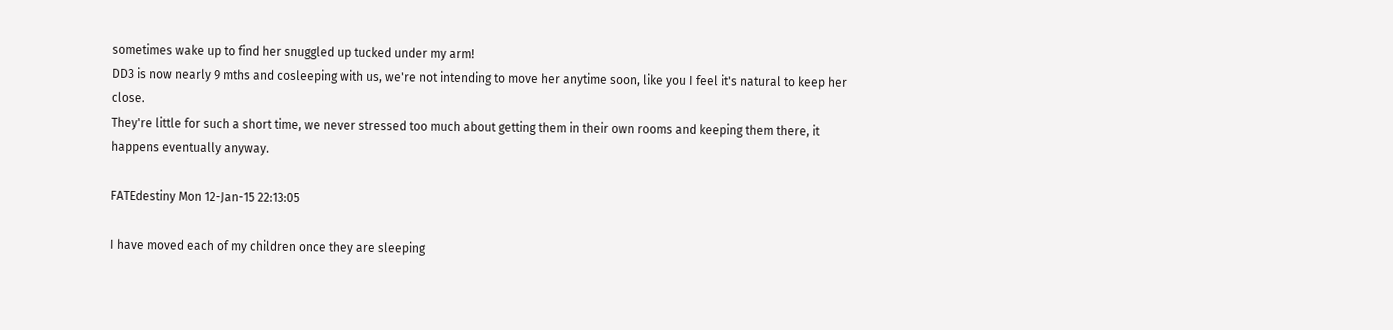sometimes wake up to find her snuggled up tucked under my arm!
DD3 is now nearly 9 mths and cosleeping with us, we're not intending to move her anytime soon, like you I feel it's natural to keep her close.
They're little for such a short time, we never stressed too much about getting them in their own rooms and keeping them there, it happens eventually anyway.

FATEdestiny Mon 12-Jan-15 22:13:05

I have moved each of my children once they are sleeping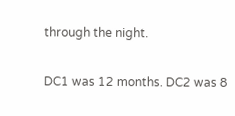through the night.

DC1 was 12 months. DC2 was 8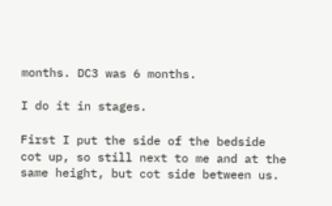months. DC3 was 6 months.

I do it in stages.

First I put the side of the bedside cot up, so still next to me and at the same height, but cot side between us.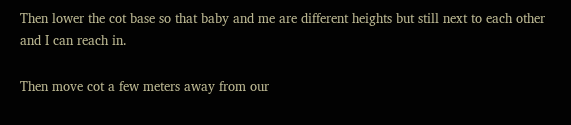Then lower the cot base so that baby and me are different heights but still next to each other and I can reach in.

Then move cot a few meters away from our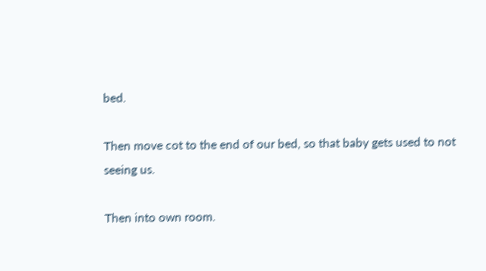bed.

Then move cot to the end of our bed, so that baby gets used to not seeing us.

Then into own room.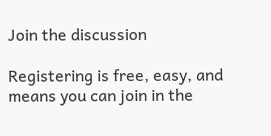Join the discussion

Registering is free, easy, and means you can join in the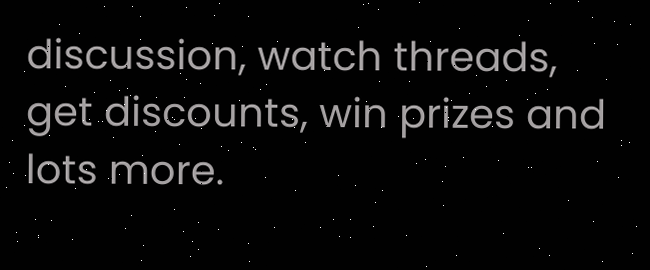discussion, watch threads, get discounts, win prizes and lots more.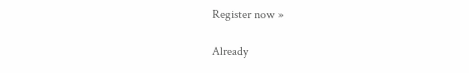Register now »

Already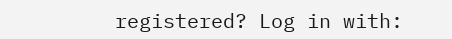registered? Log in with: